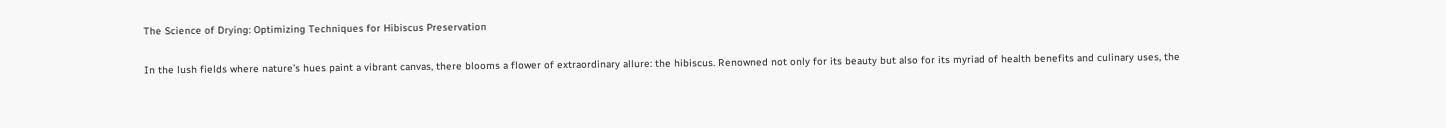The Science of Drying: Optimizing Techniques for Hibiscus Preservation

In the lush fields where nature’s hues paint a vibrant canvas, there blooms a flower of extraordinary allure: the hibiscus. Renowned not only for its beauty but also for its myriad of health benefits and culinary uses, the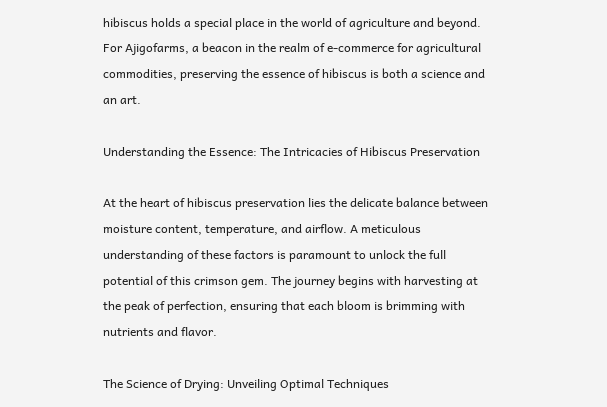hibiscus holds a special place in the world of agriculture and beyond. For Ajigofarms, a beacon in the realm of e-commerce for agricultural commodities, preserving the essence of hibiscus is both a science and an art.

Understanding the Essence: The Intricacies of Hibiscus Preservation

At the heart of hibiscus preservation lies the delicate balance between moisture content, temperature, and airflow. A meticulous understanding of these factors is paramount to unlock the full potential of this crimson gem. The journey begins with harvesting at the peak of perfection, ensuring that each bloom is brimming with nutrients and flavor.

The Science of Drying: Unveiling Optimal Techniques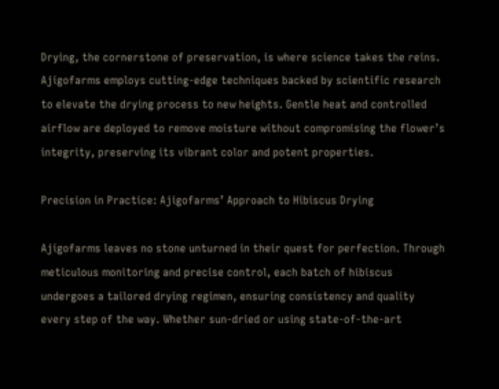Drying, the cornerstone of preservation, is where science takes the reins. Ajigofarms employs cutting-edge techniques backed by scientific research to elevate the drying process to new heights. Gentle heat and controlled airflow are deployed to remove moisture without compromising the flower’s integrity, preserving its vibrant color and potent properties.

Precision in Practice: Ajigofarms’ Approach to Hibiscus Drying

Ajigofarms leaves no stone unturned in their quest for perfection. Through meticulous monitoring and precise control, each batch of hibiscus undergoes a tailored drying regimen, ensuring consistency and quality every step of the way. Whether sun-dried or using state-of-the-art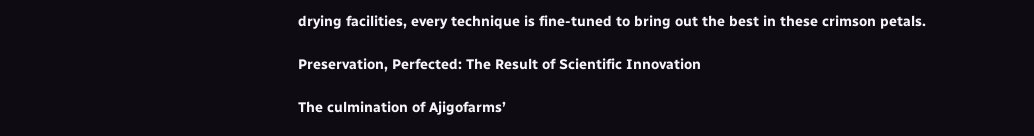drying facilities, every technique is fine-tuned to bring out the best in these crimson petals.

Preservation, Perfected: The Result of Scientific Innovation

The culmination of Ajigofarms’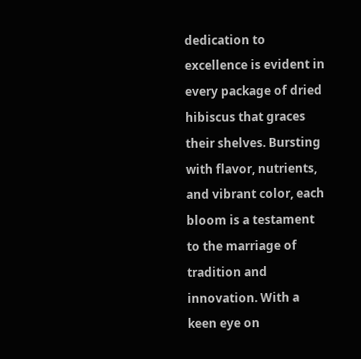dedication to excellence is evident in every package of dried hibiscus that graces their shelves. Bursting with flavor, nutrients, and vibrant color, each bloom is a testament to the marriage of tradition and innovation. With a keen eye on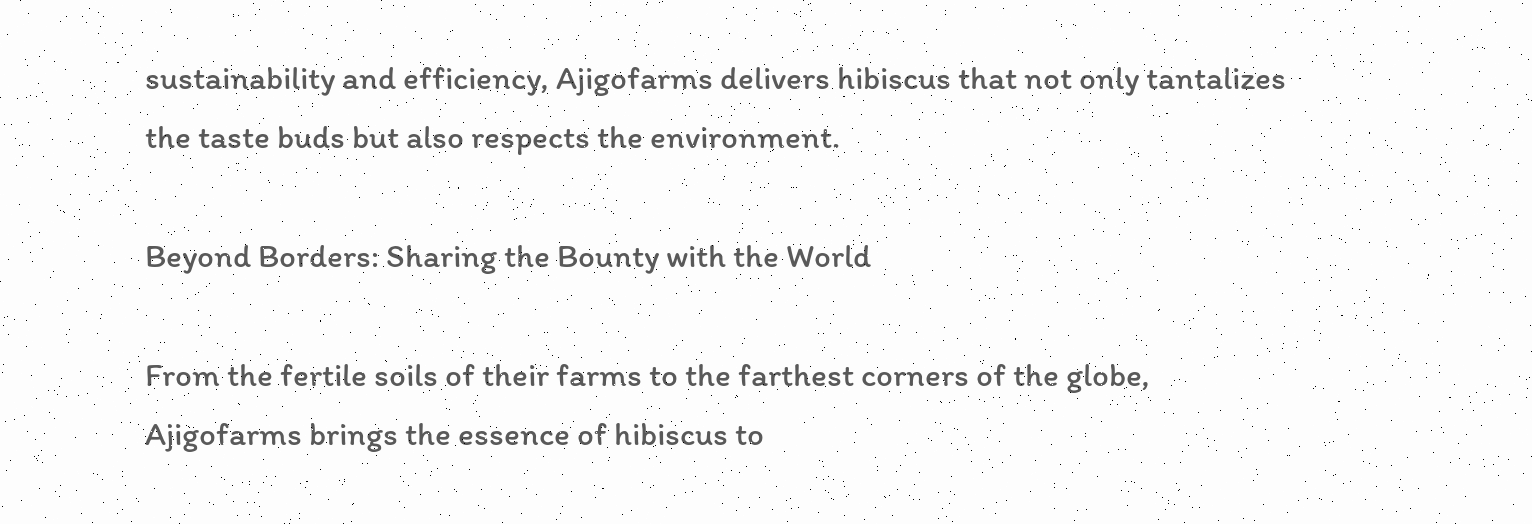sustainability and efficiency, Ajigofarms delivers hibiscus that not only tantalizes the taste buds but also respects the environment.

Beyond Borders: Sharing the Bounty with the World

From the fertile soils of their farms to the farthest corners of the globe, Ajigofarms brings the essence of hibiscus to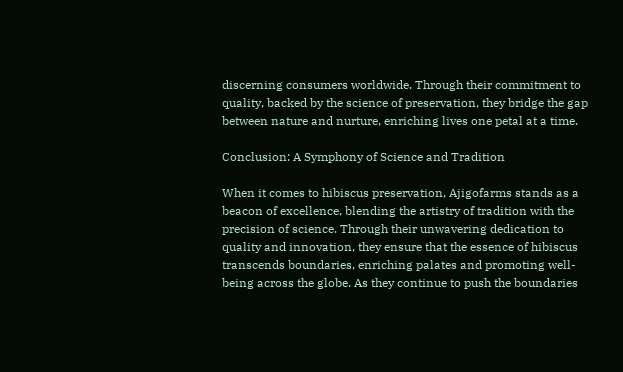discerning consumers worldwide. Through their commitment to quality, backed by the science of preservation, they bridge the gap between nature and nurture, enriching lives one petal at a time.

Conclusion: A Symphony of Science and Tradition

When it comes to hibiscus preservation, Ajigofarms stands as a beacon of excellence, blending the artistry of tradition with the precision of science. Through their unwavering dedication to quality and innovation, they ensure that the essence of hibiscus transcends boundaries, enriching palates and promoting well-being across the globe. As they continue to push the boundaries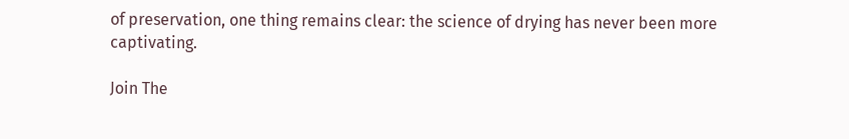of preservation, one thing remains clear: the science of drying has never been more captivating.

Join The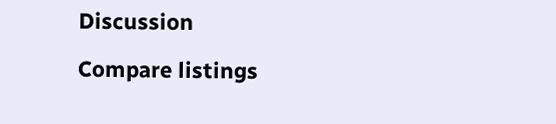Discussion

Compare listings